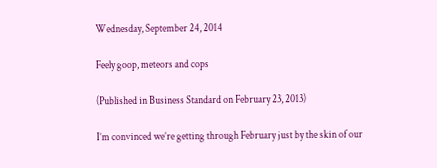Wednesday, September 24, 2014

Feely goop, meteors and cops

(Published in Business Standard on February 23, 2013)

I’m convinced we’re getting through February just by the skin of our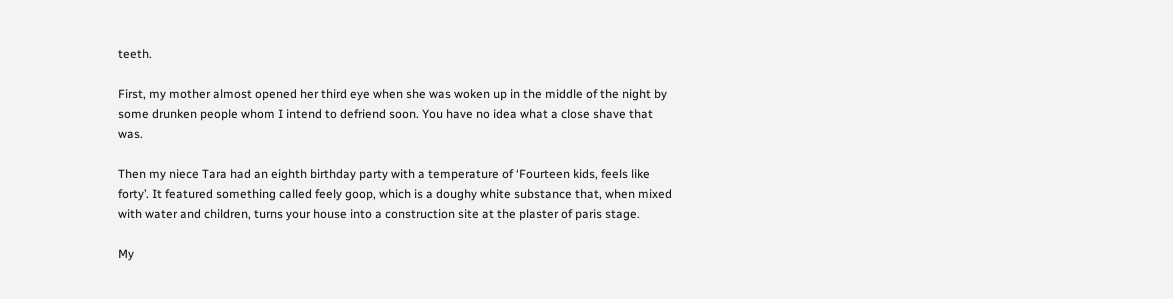teeth.

First, my mother almost opened her third eye when she was woken up in the middle of the night by some drunken people whom I intend to defriend soon. You have no idea what a close shave that was.

Then my niece Tara had an eighth birthday party with a temperature of ‘Fourteen kids, feels like forty’. It featured something called feely goop, which is a doughy white substance that, when mixed with water and children, turns your house into a construction site at the plaster of paris stage.

My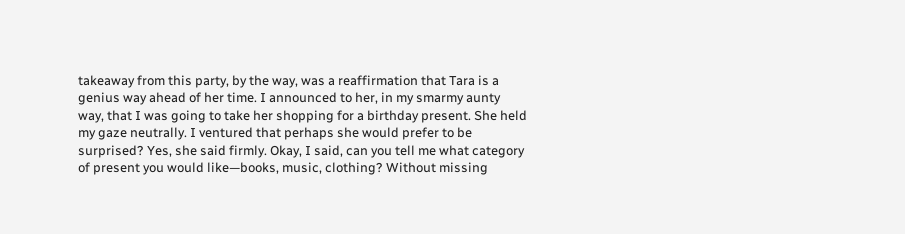takeaway from this party, by the way, was a reaffirmation that Tara is a genius way ahead of her time. I announced to her, in my smarmy aunty way, that I was going to take her shopping for a birthday present. She held my gaze neutrally. I ventured that perhaps she would prefer to be surprised? Yes, she said firmly. Okay, I said, can you tell me what category of present you would like—books, music, clothing? Without missing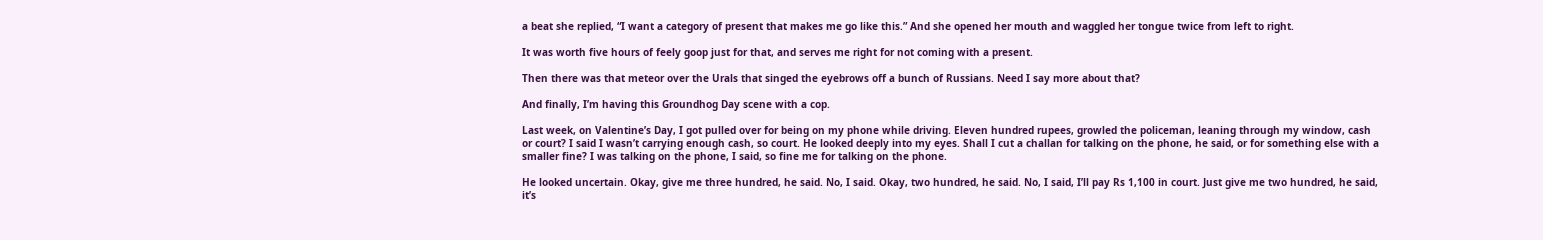a beat she replied, “I want a category of present that makes me go like this.” And she opened her mouth and waggled her tongue twice from left to right.

It was worth five hours of feely goop just for that, and serves me right for not coming with a present.

Then there was that meteor over the Urals that singed the eyebrows off a bunch of Russians. Need I say more about that?

And finally, I’m having this Groundhog Day scene with a cop.

Last week, on Valentine’s Day, I got pulled over for being on my phone while driving. Eleven hundred rupees, growled the policeman, leaning through my window, cash or court? I said I wasn’t carrying enough cash, so court. He looked deeply into my eyes. Shall I cut a challan for talking on the phone, he said, or for something else with a smaller fine? I was talking on the phone, I said, so fine me for talking on the phone.

He looked uncertain. Okay, give me three hundred, he said. No, I said. Okay, two hundred, he said. No, I said, I’ll pay Rs 1,100 in court. Just give me two hundred, he said, it’s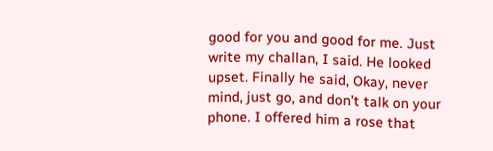good for you and good for me. Just write my challan, I said. He looked upset. Finally he said, Okay, never mind, just go, and don’t talk on your phone. I offered him a rose that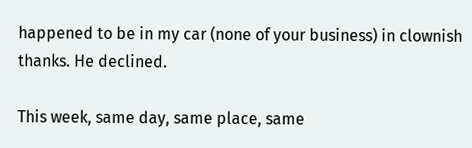happened to be in my car (none of your business) in clownish thanks. He declined.

This week, same day, same place, same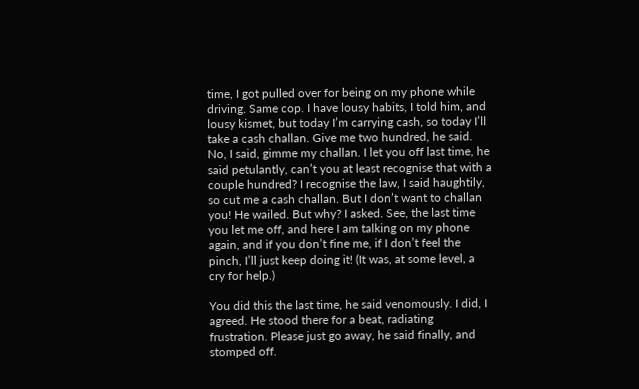time, I got pulled over for being on my phone while driving. Same cop. I have lousy habits, I told him, and lousy kismet, but today I’m carrying cash, so today I’ll take a cash challan. Give me two hundred, he said. No, I said, gimme my challan. I let you off last time, he said petulantly, can’t you at least recognise that with a couple hundred? I recognise the law, I said haughtily, so cut me a cash challan. But I don’t want to challan you! He wailed. But why? I asked. See, the last time you let me off, and here I am talking on my phone again, and if you don’t fine me, if I don’t feel the pinch, I’ll just keep doing it! (It was, at some level, a cry for help.)

You did this the last time, he said venomously. I did, I agreed. He stood there for a beat, radiating frustration. Please just go away, he said finally, and stomped off.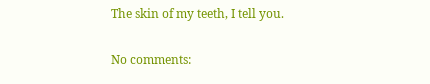The skin of my teeth, I tell you.

No comments: